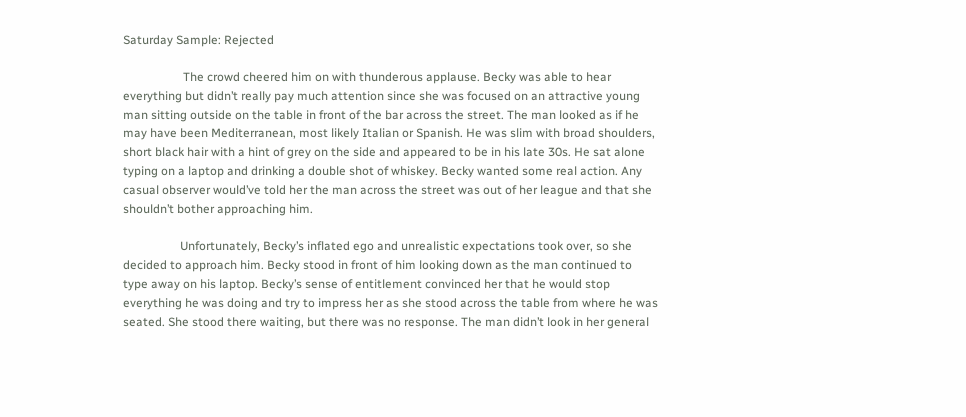Saturday Sample: Rejected

                    The crowd cheered him on with thunderous applause. Becky was able to hear everything but didn’t really pay much attention since she was focused on an attractive young man sitting outside on the table in front of the bar across the street. The man looked as if he may have been Mediterranean, most likely Italian or Spanish. He was slim with broad shoulders, short black hair with a hint of grey on the side and appeared to be in his late 30s. He sat alone typing on a laptop and drinking a double shot of whiskey. Becky wanted some real action. Any casual observer would’ve told her the man across the street was out of her league and that she shouldn’t bother approaching him.

                   Unfortunately, Becky’s inflated ego and unrealistic expectations took over, so she decided to approach him. Becky stood in front of him looking down as the man continued to type away on his laptop. Becky’s sense of entitlement convinced her that he would stop everything he was doing and try to impress her as she stood across the table from where he was seated. She stood there waiting, but there was no response. The man didn’t look in her general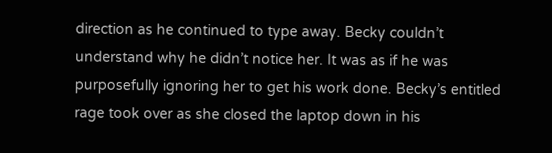direction as he continued to type away. Becky couldn’t understand why he didn’t notice her. It was as if he was purposefully ignoring her to get his work done. Becky’s entitled rage took over as she closed the laptop down in his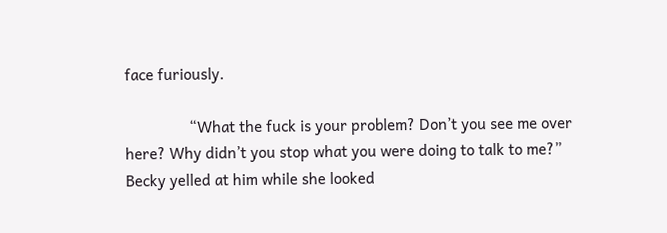face furiously.

                “What the fuck is your problem? Don’t you see me over here? Why didn’t you stop what you were doing to talk to me?” Becky yelled at him while she looked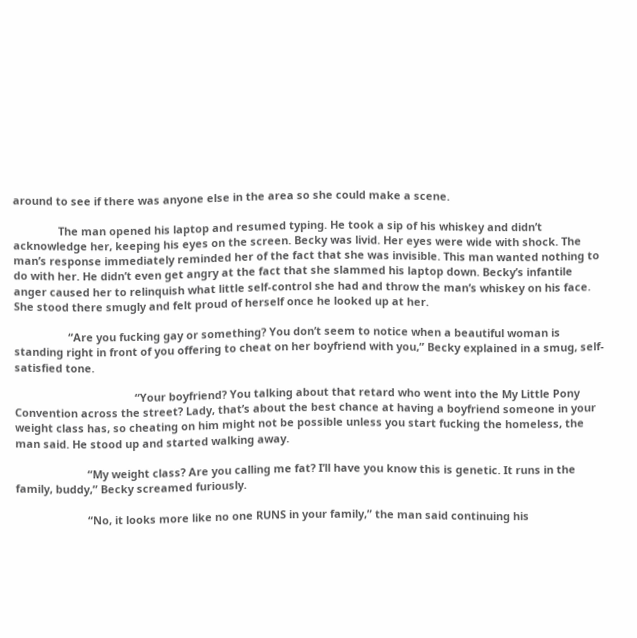around to see if there was anyone else in the area so she could make a scene.

               The man opened his laptop and resumed typing. He took a sip of his whiskey and didn’t acknowledge her, keeping his eyes on the screen. Becky was livid. Her eyes were wide with shock. The man’s response immediately reminded her of the fact that she was invisible. This man wanted nothing to do with her. He didn’t even get angry at the fact that she slammed his laptop down. Becky’s infantile anger caused her to relinquish what little self-control she had and throw the man’s whiskey on his face. She stood there smugly and felt proud of herself once he looked up at her.

                  “Are you fucking gay or something? You don’t seem to notice when a beautiful woman is standing right in front of you offering to cheat on her boyfriend with you,” Becky explained in a smug, self-satisfied tone.

                                        “Your boyfriend? You talking about that retard who went into the My Little Pony Convention across the street? Lady, that’s about the best chance at having a boyfriend someone in your weight class has, so cheating on him might not be possible unless you start fucking the homeless, the man said. He stood up and started walking away.

                        “My weight class? Are you calling me fat? I’ll have you know this is genetic. It runs in the family, buddy,” Becky screamed furiously.

                        “No, it looks more like no one RUNS in your family,” the man said continuing his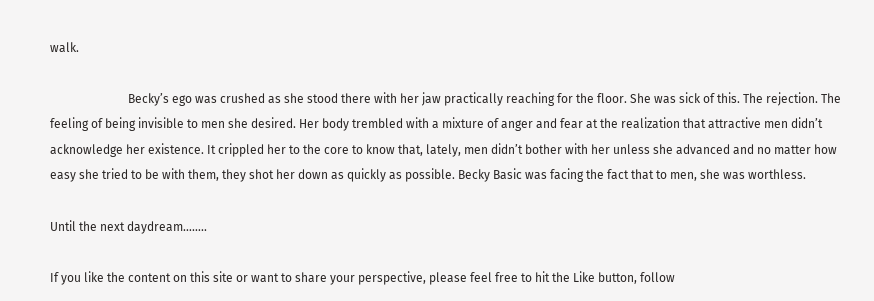walk.

                          Becky’s ego was crushed as she stood there with her jaw practically reaching for the floor. She was sick of this. The rejection. The feeling of being invisible to men she desired. Her body trembled with a mixture of anger and fear at the realization that attractive men didn’t acknowledge her existence. It crippled her to the core to know that, lately, men didn’t bother with her unless she advanced and no matter how easy she tried to be with them, they shot her down as quickly as possible. Becky Basic was facing the fact that to men, she was worthless.

Until the next daydream……..

If you like the content on this site or want to share your perspective, please feel free to hit the Like button, follow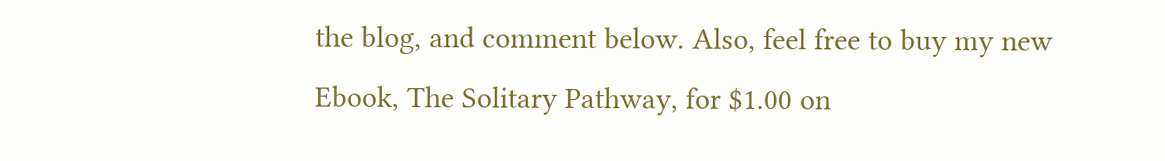the blog, and comment below. Also, feel free to buy my new Ebook, The Solitary Pathway, for $1.00 on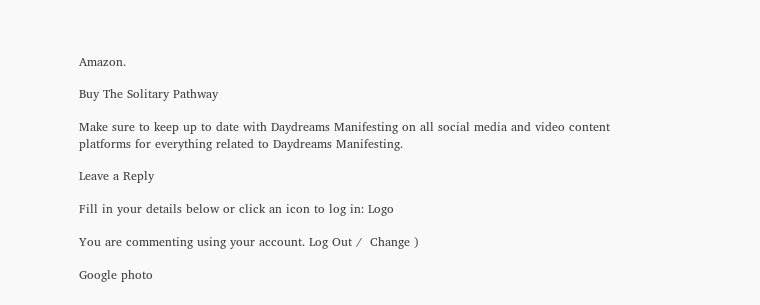Amazon.

Buy The Solitary Pathway

Make sure to keep up to date with Daydreams Manifesting on all social media and video content platforms for everything related to Daydreams Manifesting.

Leave a Reply

Fill in your details below or click an icon to log in: Logo

You are commenting using your account. Log Out /  Change )

Google photo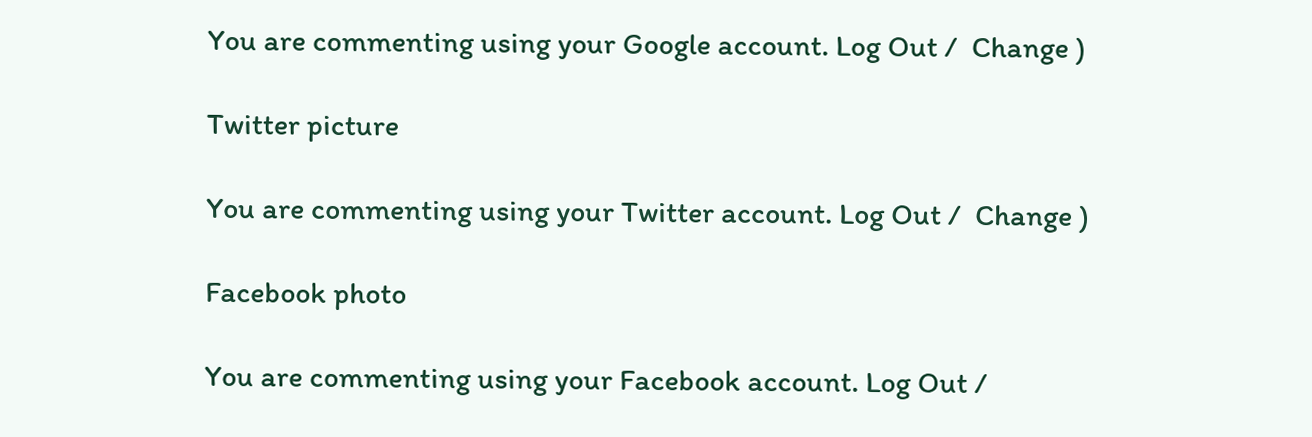You are commenting using your Google account. Log Out /  Change )

Twitter picture

You are commenting using your Twitter account. Log Out /  Change )

Facebook photo

You are commenting using your Facebook account. Log Out /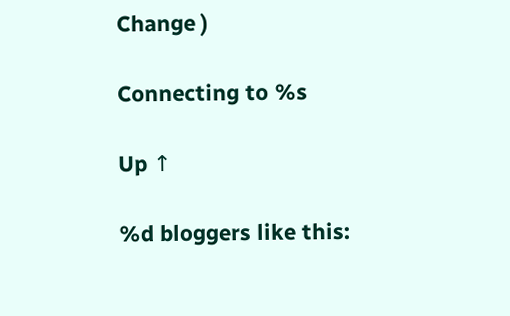Change )

Connecting to %s

Up ↑

%d bloggers like this: